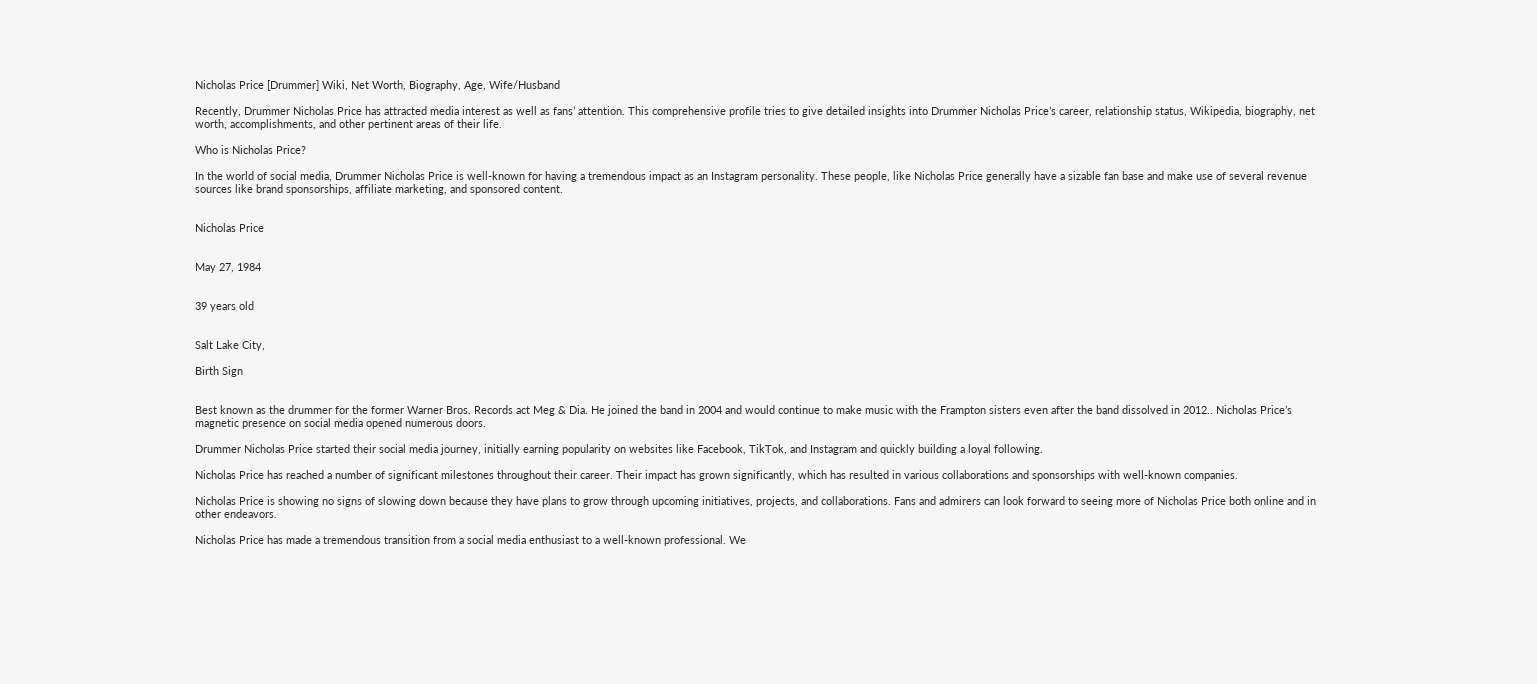Nicholas Price [Drummer] Wiki, Net Worth, Biography, Age, Wife/Husband

Recently, Drummer Nicholas Price has attracted media interest as well as fans’ attention. This comprehensive profile tries to give detailed insights into Drummer Nicholas Price’s career, relationship status, Wikipedia, biography, net worth, accomplishments, and other pertinent areas of their life.

Who is Nicholas Price?

In the world of social media, Drummer Nicholas Price is well-known for having a tremendous impact as an Instagram personality. These people, like Nicholas Price generally have a sizable fan base and make use of several revenue sources like brand sponsorships, affiliate marketing, and sponsored content.


Nicholas Price


May 27, 1984


39 years old


Salt Lake City,

Birth Sign


Best known as the drummer for the former Warner Bros. Records act Meg & Dia. He joined the band in 2004 and would continue to make music with the Frampton sisters even after the band dissolved in 2012.. Nicholas Price’s magnetic presence on social media opened numerous doors.

Drummer Nicholas Price started their social media journey, initially earning popularity on websites like Facebook, TikTok, and Instagram and quickly building a loyal following.

Nicholas Price has reached a number of significant milestones throughout their career. Their impact has grown significantly, which has resulted in various collaborations and sponsorships with well-known companies.

Nicholas Price is showing no signs of slowing down because they have plans to grow through upcoming initiatives, projects, and collaborations. Fans and admirers can look forward to seeing more of Nicholas Price both online and in other endeavors.

Nicholas Price has made a tremendous transition from a social media enthusiast to a well-known professional. We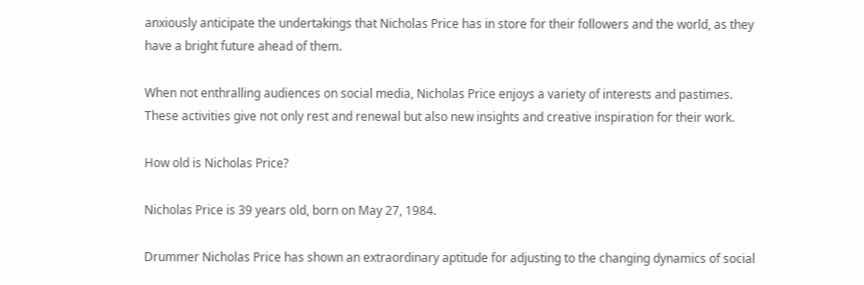anxiously anticipate the undertakings that Nicholas Price has in store for their followers and the world, as they have a bright future ahead of them.

When not enthralling audiences on social media, Nicholas Price enjoys a variety of interests and pastimes. These activities give not only rest and renewal but also new insights and creative inspiration for their work.

How old is Nicholas Price?

Nicholas Price is 39 years old, born on May 27, 1984.

Drummer Nicholas Price has shown an extraordinary aptitude for adjusting to the changing dynamics of social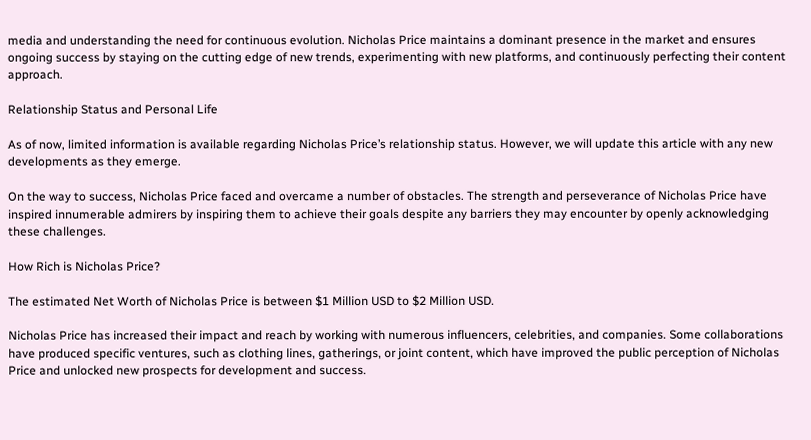media and understanding the need for continuous evolution. Nicholas Price maintains a dominant presence in the market and ensures ongoing success by staying on the cutting edge of new trends, experimenting with new platforms, and continuously perfecting their content approach.

Relationship Status and Personal Life

As of now, limited information is available regarding Nicholas Price’s relationship status. However, we will update this article with any new developments as they emerge.

On the way to success, Nicholas Price faced and overcame a number of obstacles. The strength and perseverance of Nicholas Price have inspired innumerable admirers by inspiring them to achieve their goals despite any barriers they may encounter by openly acknowledging these challenges.

How Rich is Nicholas Price?

The estimated Net Worth of Nicholas Price is between $1 Million USD to $2 Million USD.

Nicholas Price has increased their impact and reach by working with numerous influencers, celebrities, and companies. Some collaborations have produced specific ventures, such as clothing lines, gatherings, or joint content, which have improved the public perception of Nicholas Price and unlocked new prospects for development and success.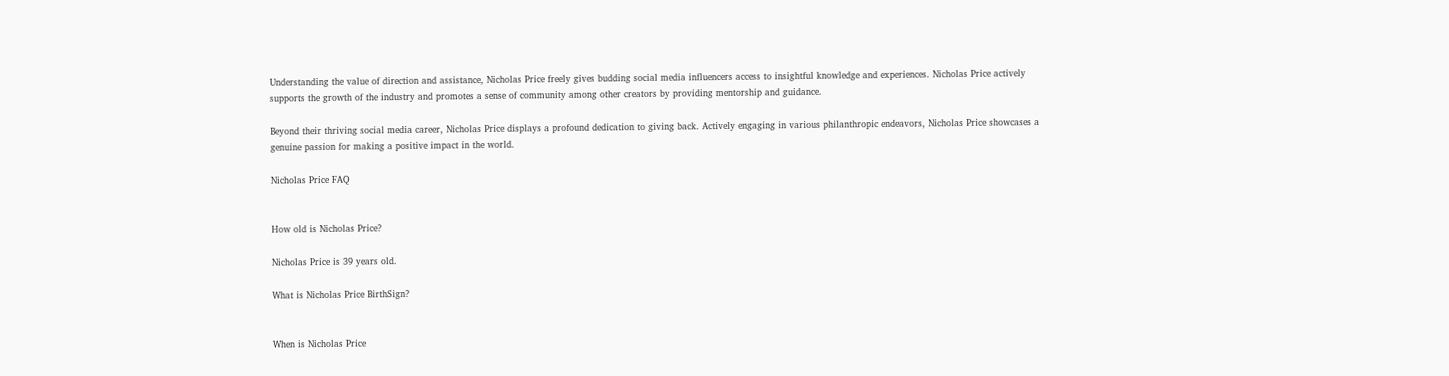Understanding the value of direction and assistance, Nicholas Price freely gives budding social media influencers access to insightful knowledge and experiences. Nicholas Price actively supports the growth of the industry and promotes a sense of community among other creators by providing mentorship and guidance.

Beyond their thriving social media career, Nicholas Price displays a profound dedication to giving back. Actively engaging in various philanthropic endeavors, Nicholas Price showcases a genuine passion for making a positive impact in the world.

Nicholas Price FAQ


How old is Nicholas Price?

Nicholas Price is 39 years old.

What is Nicholas Price BirthSign?


When is Nicholas Price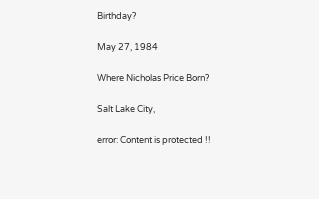Birthday?

May 27, 1984

Where Nicholas Price Born?

Salt Lake City,

error: Content is protected !!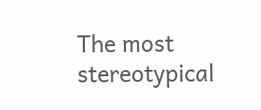The most stereotypical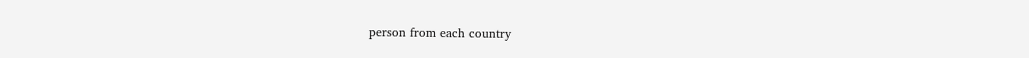person from each country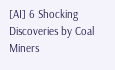[AI] 6 Shocking Discoveries by Coal Miners